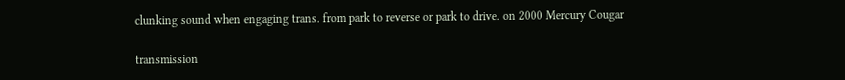clunking sound when engaging trans. from park to reverse or park to drive. on 2000 Mercury Cougar

transmission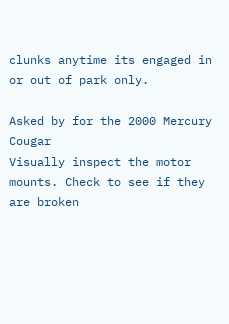clunks anytime its engaged in or out of park only.

Asked by for the 2000 Mercury Cougar
Visually inspect the motor mounts. Check to see if they are broken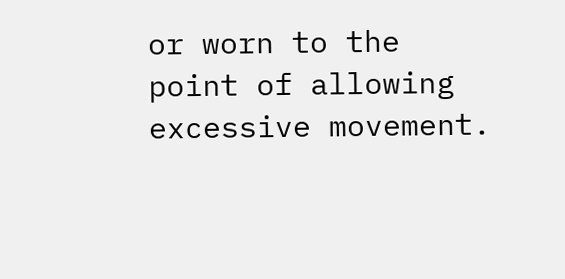or worn to the point of allowing excessive movement.